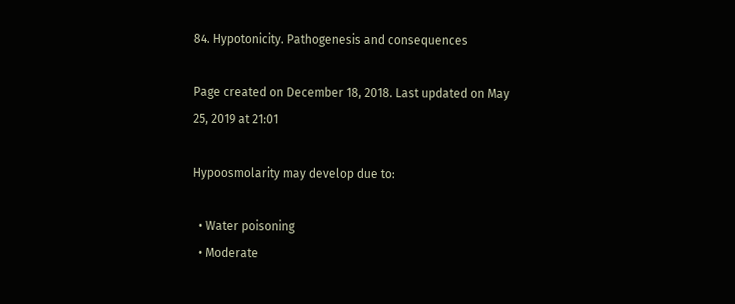84. Hypotonicity. Pathogenesis and consequences

Page created on December 18, 2018. Last updated on May 25, 2019 at 21:01

Hypoosmolarity may develop due to:

  • Water poisoning
  • Moderate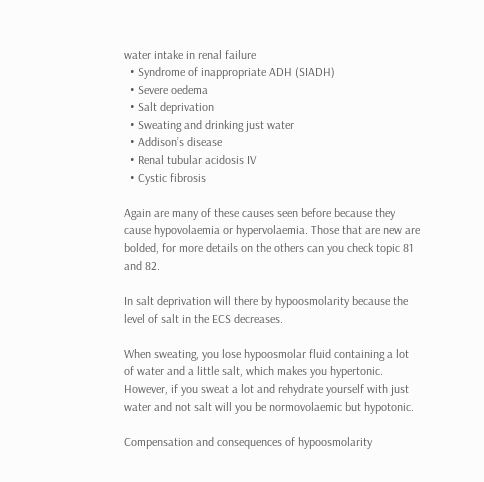water intake in renal failure
  • Syndrome of inappropriate ADH (SIADH)
  • Severe oedema
  • Salt deprivation
  • Sweating and drinking just water
  • Addison’s disease
  • Renal tubular acidosis IV
  • Cystic fibrosis

Again are many of these causes seen before because they cause hypovolaemia or hypervolaemia. Those that are new are bolded, for more details on the others can you check topic 81 and 82.

In salt deprivation will there by hypoosmolarity because the level of salt in the ECS decreases.

When sweating, you lose hypoosmolar fluid containing a lot of water and a little salt, which makes you hypertonic. However, if you sweat a lot and rehydrate yourself with just water and not salt will you be normovolaemic but hypotonic.

Compensation and consequences of hypoosmolarity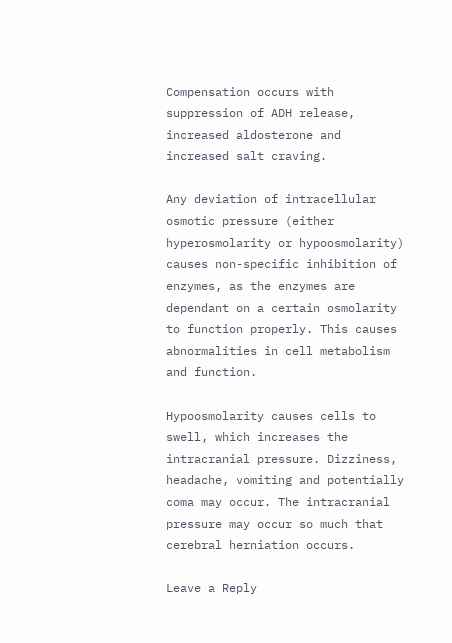Compensation occurs with suppression of ADH release, increased aldosterone and increased salt craving.

Any deviation of intracellular osmotic pressure (either hyperosmolarity or hypoosmolarity) causes non-specific inhibition of enzymes, as the enzymes are dependant on a certain osmolarity to function properly. This causes abnormalities in cell metabolism and function.

Hypoosmolarity causes cells to swell, which increases the intracranial pressure. Dizziness, headache, vomiting and potentially coma may occur. The intracranial pressure may occur so much that cerebral herniation occurs.

Leave a Reply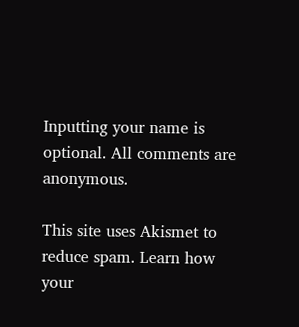Inputting your name is optional. All comments are anonymous.

This site uses Akismet to reduce spam. Learn how your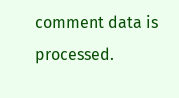comment data is processed.